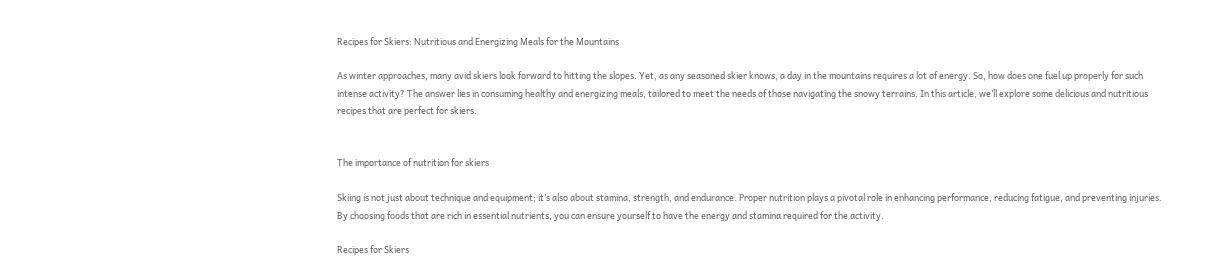Recipes for Skiers: Nutritious and Energizing Meals for the Mountains

As winter approaches, many avid skiers look forward to hitting the slopes. Yet, as any seasoned skier knows, a day in the mountains requires a lot of energy. So, how does one fuel up properly for such intense activity? The answer lies in consuming healthy and energizing meals, tailored to meet the needs of those navigating the snowy terrains. In this article, we’ll explore some delicious and nutritious recipes that are perfect for skiers.


The importance of nutrition for skiers

Skiing is not just about technique and equipment; it’s also about stamina, strength, and endurance. Proper nutrition plays a pivotal role in enhancing performance, reducing fatigue, and preventing injuries. By choosing foods that are rich in essential nutrients, you can ensure yourself to have the energy and stamina required for the activity.

Recipes for Skiers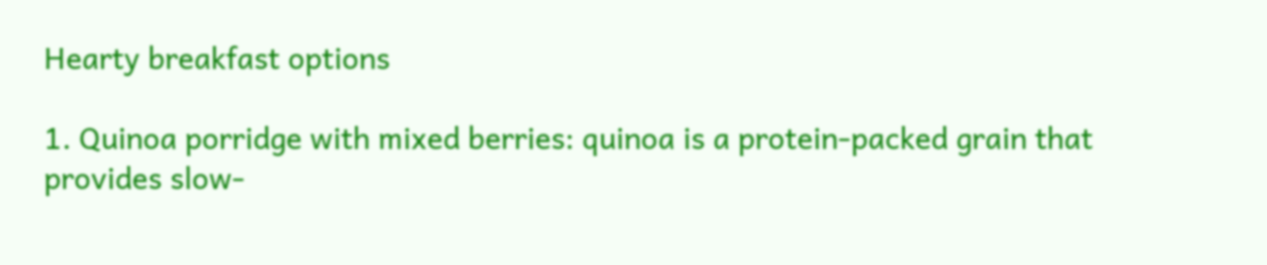Hearty breakfast options

1. Quinoa porridge with mixed berries: quinoa is a protein-packed grain that provides slow-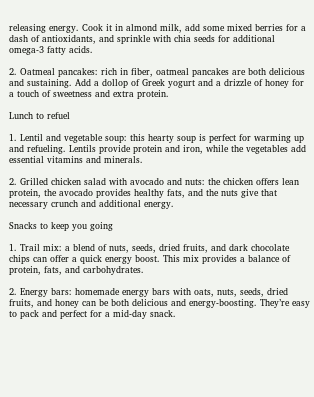releasing energy. Cook it in almond milk, add some mixed berries for a dash of antioxidants, and sprinkle with chia seeds for additional omega-3 fatty acids.

2. Oatmeal pancakes: rich in fiber, oatmeal pancakes are both delicious and sustaining. Add a dollop of Greek yogurt and a drizzle of honey for a touch of sweetness and extra protein.

Lunch to refuel

1. Lentil and vegetable soup: this hearty soup is perfect for warming up and refueling. Lentils provide protein and iron, while the vegetables add essential vitamins and minerals.

2. Grilled chicken salad with avocado and nuts: the chicken offers lean protein, the avocado provides healthy fats, and the nuts give that necessary crunch and additional energy.

Snacks to keep you going

1. Trail mix: a blend of nuts, seeds, dried fruits, and dark chocolate chips can offer a quick energy boost. This mix provides a balance of protein, fats, and carbohydrates.

2. Energy bars: homemade energy bars with oats, nuts, seeds, dried fruits, and honey can be both delicious and energy-boosting. They’re easy to pack and perfect for a mid-day snack.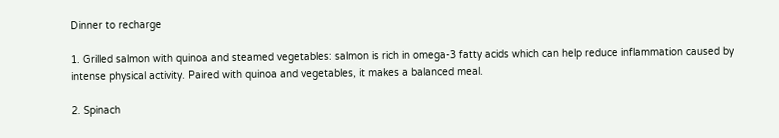Dinner to recharge

1. Grilled salmon with quinoa and steamed vegetables: salmon is rich in omega-3 fatty acids which can help reduce inflammation caused by intense physical activity. Paired with quinoa and vegetables, it makes a balanced meal.

2. Spinach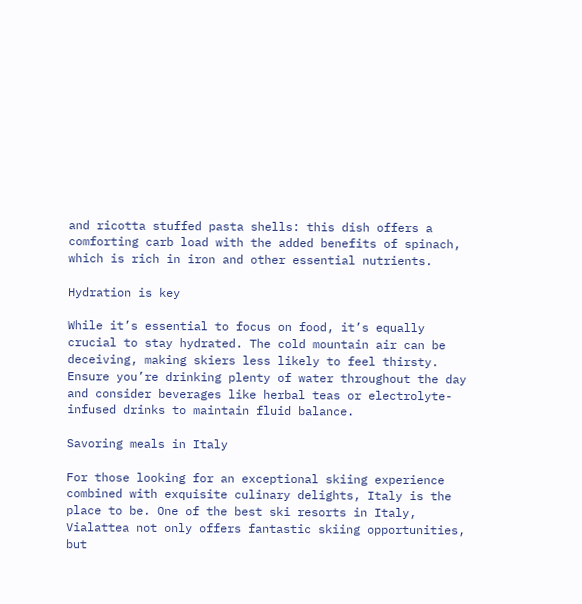and ricotta stuffed pasta shells: this dish offers a comforting carb load with the added benefits of spinach, which is rich in iron and other essential nutrients.

Hydration is key

While it’s essential to focus on food, it’s equally crucial to stay hydrated. The cold mountain air can be deceiving, making skiers less likely to feel thirsty. Ensure you’re drinking plenty of water throughout the day and consider beverages like herbal teas or electrolyte-infused drinks to maintain fluid balance.

Savoring meals in Italy

For those looking for an exceptional skiing experience combined with exquisite culinary delights, Italy is the place to be. One of the best ski resorts in Italy, Vialattea not only offers fantastic skiing opportunities, but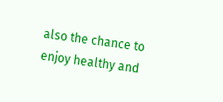also the chance to enjoy healthy and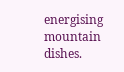energising mountain dishes.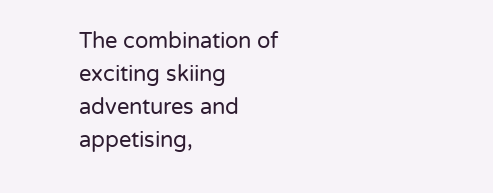The combination of exciting skiing adventures and appetising,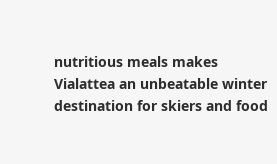nutritious meals makes Vialattea an unbeatable winter destination for skiers and food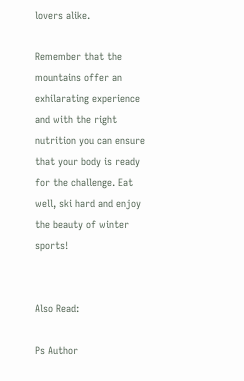lovers alike.

Remember that the mountains offer an exhilarating experience and with the right nutrition you can ensure that your body is ready for the challenge. Eat well, ski hard and enjoy the beauty of winter sports!


Also Read:

Ps Author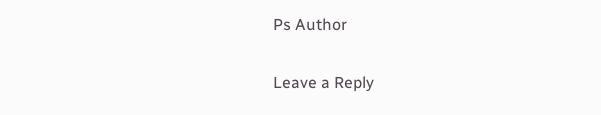Ps Author

Leave a Reply